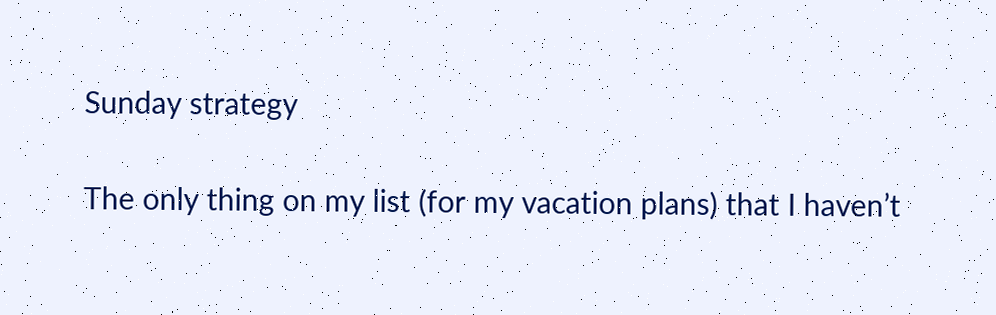Sunday strategy

The only thing on my list (for my vacation plans) that I haven’t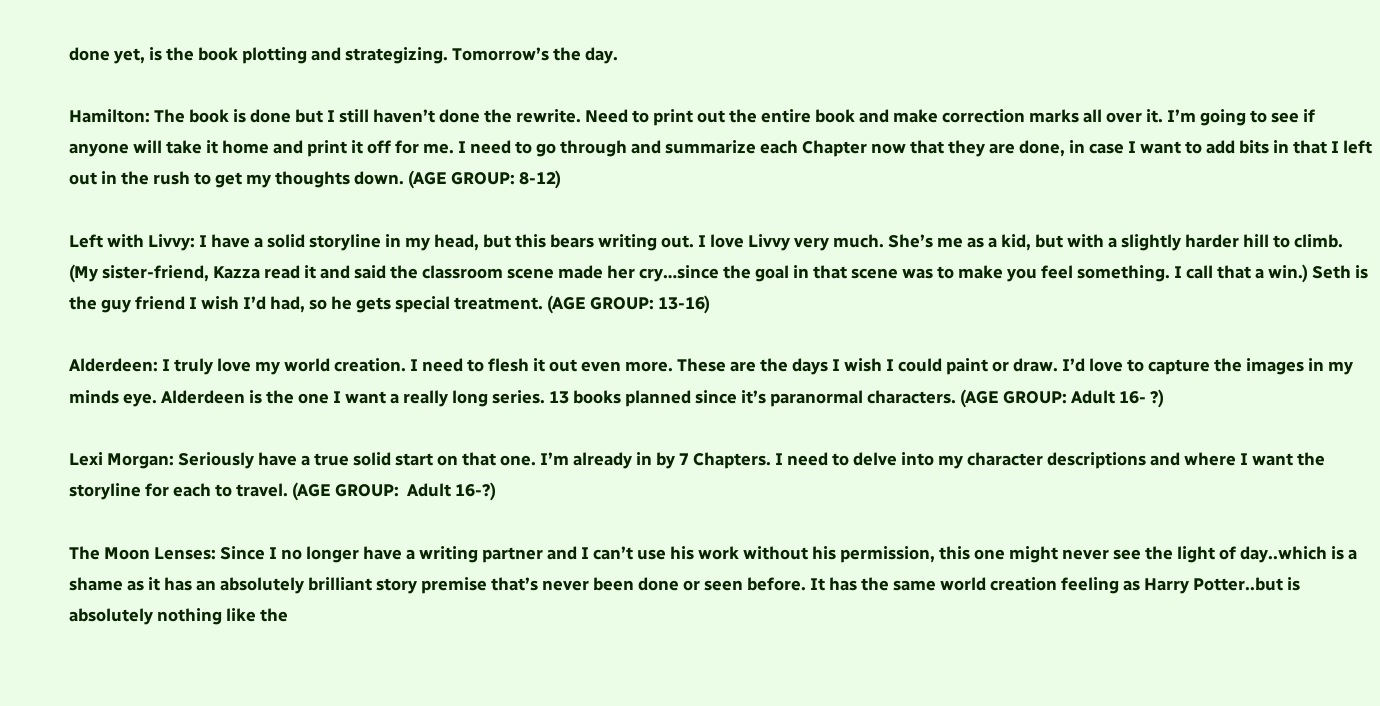done yet, is the book plotting and strategizing. Tomorrow’s the day.

Hamilton: The book is done but I still haven’t done the rewrite. Need to print out the entire book and make correction marks all over it. I’m going to see if anyone will take it home and print it off for me. I need to go through and summarize each Chapter now that they are done, in case I want to add bits in that I left out in the rush to get my thoughts down. (AGE GROUP: 8-12)

Left with Livvy: I have a solid storyline in my head, but this bears writing out. I love Livvy very much. She’s me as a kid, but with a slightly harder hill to climb. (My sister-friend, Kazza read it and said the classroom scene made her cry…since the goal in that scene was to make you feel something. I call that a win.) Seth is the guy friend I wish I’d had, so he gets special treatment. (AGE GROUP: 13-16)

Alderdeen: I truly love my world creation. I need to flesh it out even more. These are the days I wish I could paint or draw. I’d love to capture the images in my minds eye. Alderdeen is the one I want a really long series. 13 books planned since it’s paranormal characters. (AGE GROUP: Adult 16- ?)

Lexi Morgan: Seriously have a true solid start on that one. I’m already in by 7 Chapters. I need to delve into my character descriptions and where I want the storyline for each to travel. (AGE GROUP:  Adult 16-?)

The Moon Lenses: Since I no longer have a writing partner and I can’t use his work without his permission, this one might never see the light of day..which is a shame as it has an absolutely brilliant story premise that’s never been done or seen before. It has the same world creation feeling as Harry Potter..but is absolutely nothing like the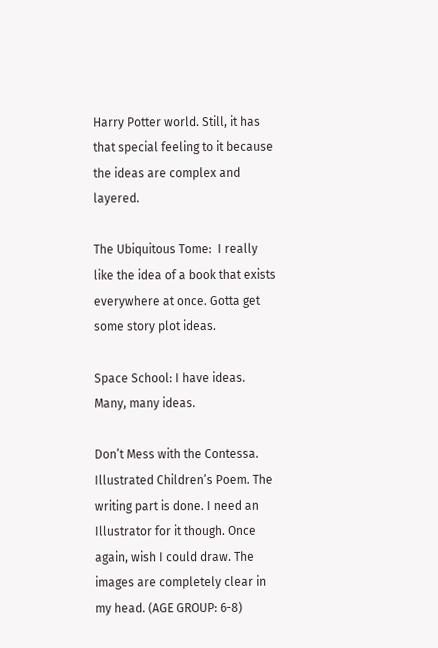Harry Potter world. Still, it has that special feeling to it because the ideas are complex and layered.

The Ubiquitous Tome:  I really like the idea of a book that exists everywhere at once. Gotta get some story plot ideas.

Space School: I have ideas. Many, many ideas.

Don’t Mess with the Contessa. Illustrated Children’s Poem. The writing part is done. I need an Illustrator for it though. Once again, wish I could draw. The images are completely clear in my head. (AGE GROUP: 6-8)